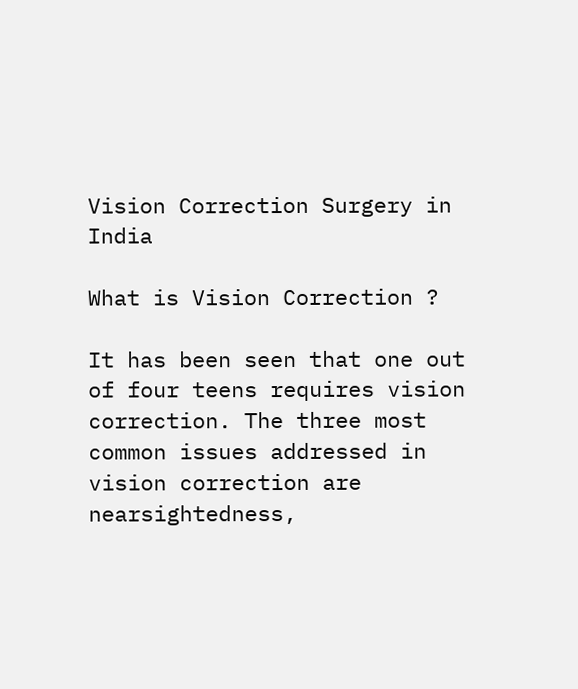Vision Correction Surgery in India

What is Vision Correction ?

It has been seen that one out of four teens requires vision correction. The three most common issues addressed in vision correction are nearsightedness,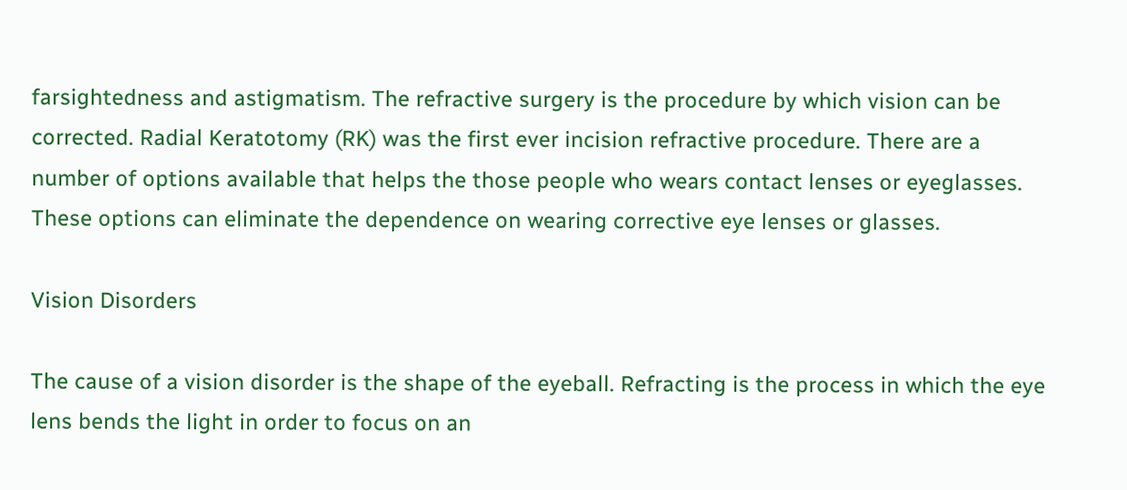farsightedness and astigmatism. The refractive surgery is the procedure by which vision can be corrected. Radial Keratotomy (RK) was the first ever incision refractive procedure. There are a number of options available that helps the those people who wears contact lenses or eyeglasses. These options can eliminate the dependence on wearing corrective eye lenses or glasses.

Vision Disorders

The cause of a vision disorder is the shape of the eyeball. Refracting is the process in which the eye lens bends the light in order to focus on an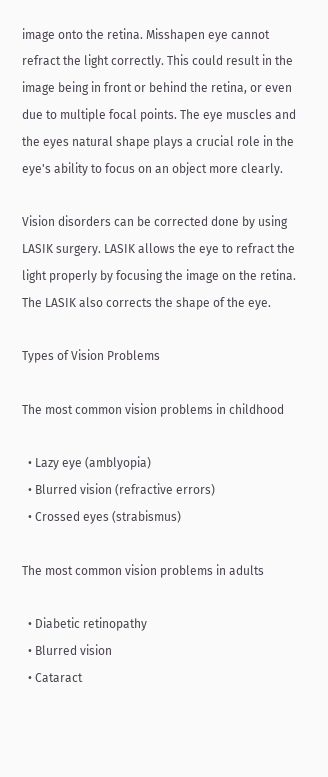image onto the retina. Misshapen eye cannot refract the light correctly. This could result in the image being in front or behind the retina, or even due to multiple focal points. The eye muscles and the eyes natural shape plays a crucial role in the eye's ability to focus on an object more clearly.

Vision disorders can be corrected done by using LASIK surgery. LASIK allows the eye to refract the light properly by focusing the image on the retina. The LASIK also corrects the shape of the eye.

Types of Vision Problems

The most common vision problems in childhood

  • Lazy eye (amblyopia)
  • Blurred vision (refractive errors)
  • Crossed eyes (strabismus)

The most common vision problems in adults

  • Diabetic retinopathy
  • Blurred vision
  • Cataract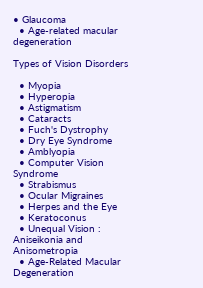• Glaucoma
  • Age-related macular degeneration

Types of Vision Disorders

  • Myopia
  • Hyperopia
  • Astigmatism
  • Cataracts
  • Fuch's Dystrophy
  • Dry Eye Syndrome
  • Amblyopia
  • Computer Vision Syndrome
  • Strabismus
  • Ocular Migraines
  • Herpes and the Eye
  • Keratoconus
  • Unequal Vision : Aniseikonia and Anisometropia
  • Age-Related Macular Degeneration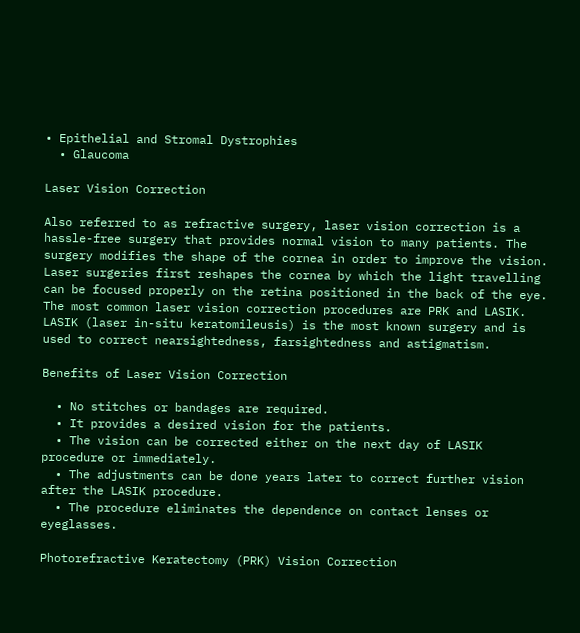• Epithelial and Stromal Dystrophies
  • Glaucoma

Laser Vision Correction

Also referred to as refractive surgery, laser vision correction is a hassle-free surgery that provides normal vision to many patients. The surgery modifies the shape of the cornea in order to improve the vision. Laser surgeries first reshapes the cornea by which the light travelling can be focused properly on the retina positioned in the back of the eye. The most common laser vision correction procedures are PRK and LASIK. LASIK (laser in-situ keratomileusis) is the most known surgery and is used to correct nearsightedness, farsightedness and astigmatism.

Benefits of Laser Vision Correction

  • No stitches or bandages are required.
  • It provides a desired vision for the patients.
  • The vision can be corrected either on the next day of LASIK procedure or immediately.
  • The adjustments can be done years later to correct further vision after the LASIK procedure.
  • The procedure eliminates the dependence on contact lenses or eyeglasses.

Photorefractive Keratectomy (PRK) Vision Correction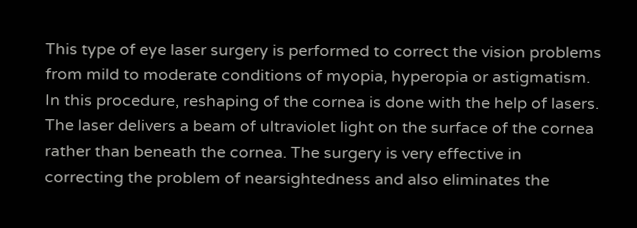This type of eye laser surgery is performed to correct the vision problems from mild to moderate conditions of myopia, hyperopia or astigmatism. In this procedure, reshaping of the cornea is done with the help of lasers. The laser delivers a beam of ultraviolet light on the surface of the cornea rather than beneath the cornea. The surgery is very effective in correcting the problem of nearsightedness and also eliminates the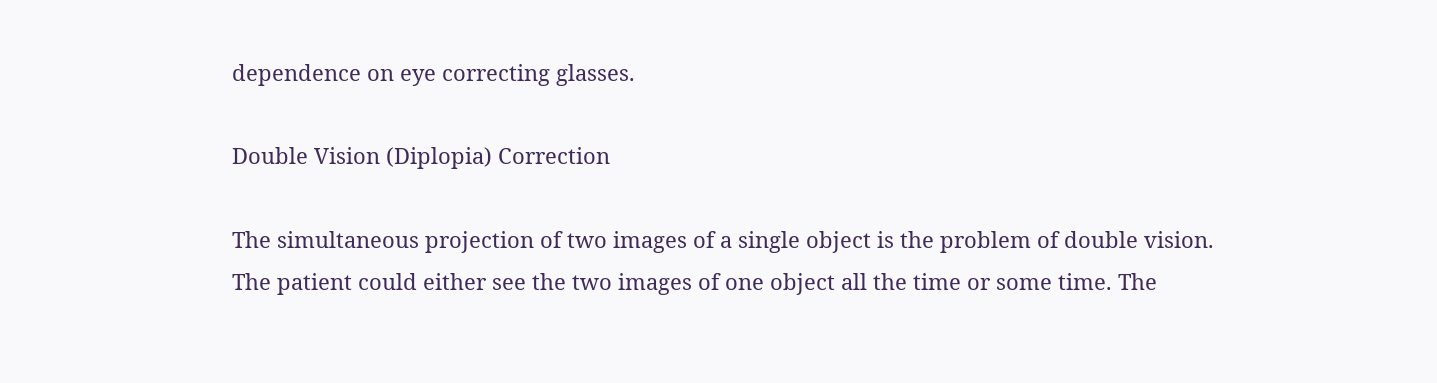dependence on eye correcting glasses.

Double Vision (Diplopia) Correction

The simultaneous projection of two images of a single object is the problem of double vision. The patient could either see the two images of one object all the time or some time. The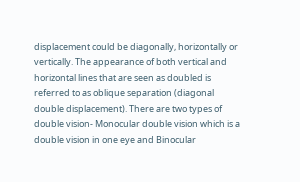displacement could be diagonally, horizontally or vertically. The appearance of both vertical and horizontal lines that are seen as doubled is referred to as oblique separation (diagonal double displacement). There are two types of double vision- Monocular double vision which is a double vision in one eye and Binocular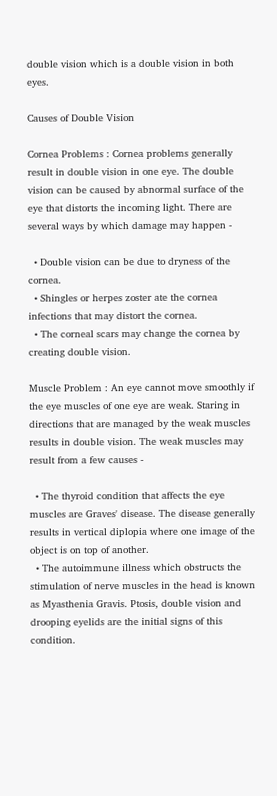double vision which is a double vision in both eyes.

Causes of Double Vision

Cornea Problems : Cornea problems generally result in double vision in one eye. The double vision can be caused by abnormal surface of the eye that distorts the incoming light. There are several ways by which damage may happen -

  • Double vision can be due to dryness of the cornea.
  • Shingles or herpes zoster ate the cornea infections that may distort the cornea.
  • The corneal scars may change the cornea by creating double vision.

Muscle Problem : An eye cannot move smoothly if the eye muscles of one eye are weak. Staring in directions that are managed by the weak muscles results in double vision. The weak muscles may result from a few causes -

  • The thyroid condition that affects the eye muscles are Graves' disease. The disease generally results in vertical diplopia where one image of the object is on top of another.
  • The autoimmune illness which obstructs the stimulation of nerve muscles in the head is known as Myasthenia Gravis. Ptosis, double vision and drooping eyelids are the initial signs of this condition.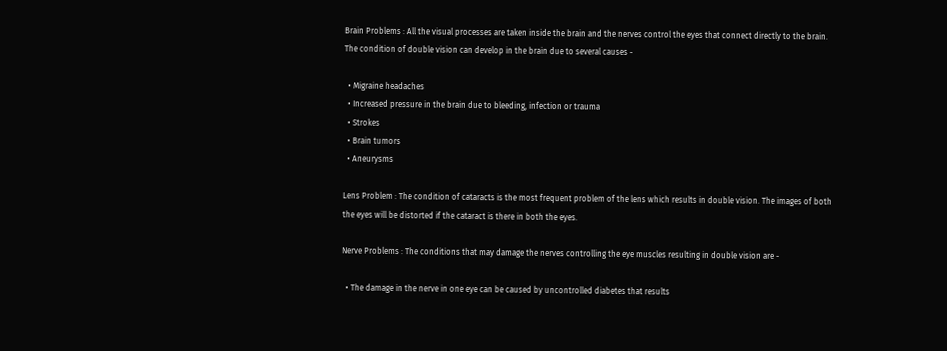Brain Problems : All the visual processes are taken inside the brain and the nerves control the eyes that connect directly to the brain. The condition of double vision can develop in the brain due to several causes -

  • Migraine headaches
  • Increased pressure in the brain due to bleeding, infection or trauma
  • Strokes
  • Brain tumors
  • Aneurysms

Lens Problem : The condition of cataracts is the most frequent problem of the lens which results in double vision. The images of both the eyes will be distorted if the cataract is there in both the eyes.

Nerve Problems : The conditions that may damage the nerves controlling the eye muscles resulting in double vision are -

  • The damage in the nerve in one eye can be caused by uncontrolled diabetes that results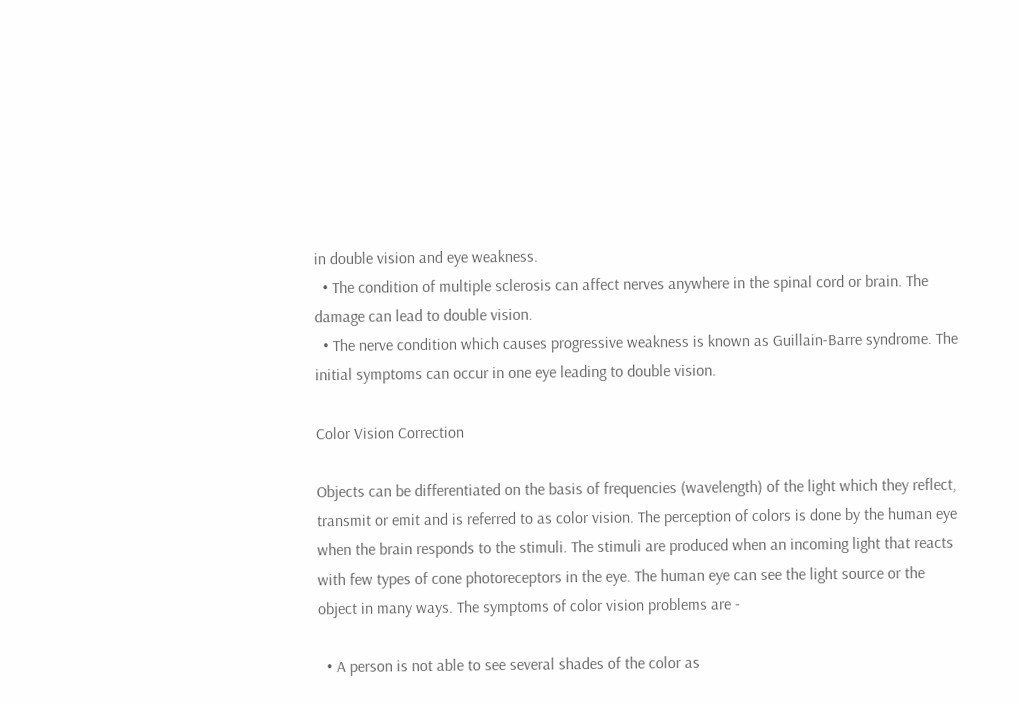in double vision and eye weakness.
  • The condition of multiple sclerosis can affect nerves anywhere in the spinal cord or brain. The damage can lead to double vision.
  • The nerve condition which causes progressive weakness is known as Guillain-Barre syndrome. The initial symptoms can occur in one eye leading to double vision.

Color Vision Correction

Objects can be differentiated on the basis of frequencies (wavelength) of the light which they reflect, transmit or emit and is referred to as color vision. The perception of colors is done by the human eye when the brain responds to the stimuli. The stimuli are produced when an incoming light that reacts with few types of cone photoreceptors in the eye. The human eye can see the light source or the object in many ways. The symptoms of color vision problems are -

  • A person is not able to see several shades of the color as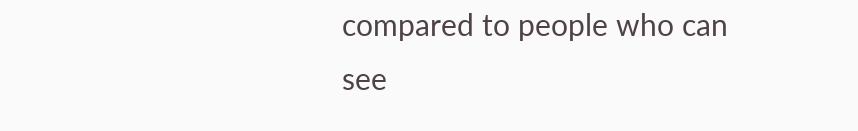compared to people who can see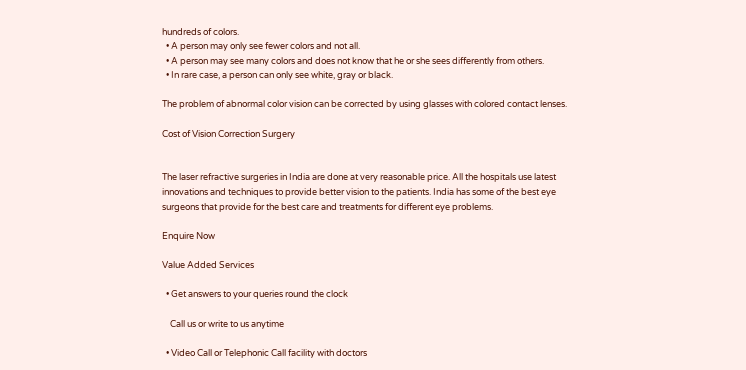hundreds of colors.
  • A person may only see fewer colors and not all.
  • A person may see many colors and does not know that he or she sees differently from others.
  • In rare case, a person can only see white, gray or black.

The problem of abnormal color vision can be corrected by using glasses with colored contact lenses.

Cost of Vision Correction Surgery


The laser refractive surgeries in India are done at very reasonable price. All the hospitals use latest innovations and techniques to provide better vision to the patients. India has some of the best eye surgeons that provide for the best care and treatments for different eye problems.

Enquire Now

Value Added Services

  • Get answers to your queries round the clock

    Call us or write to us anytime

  • Video Call or Telephonic Call facility with doctors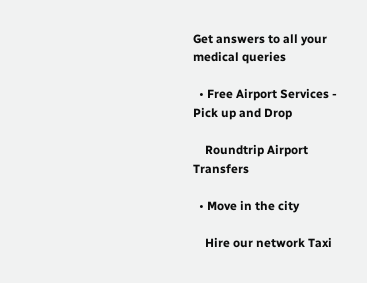Get answers to all your medical queries

  • Free Airport Services - Pick up and Drop

    Roundtrip Airport Transfers

  • Move in the city

    Hire our network Taxi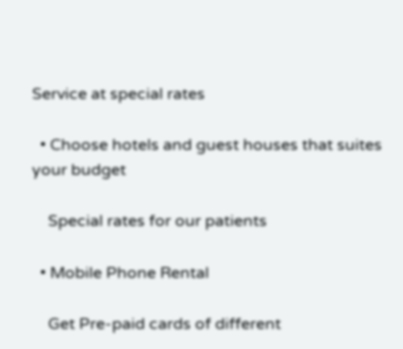Service at special rates

  • Choose hotels and guest houses that suites your budget

    Special rates for our patients

  • Mobile Phone Rental

    Get Pre-paid cards of different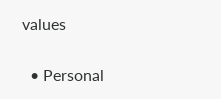values

  • Personal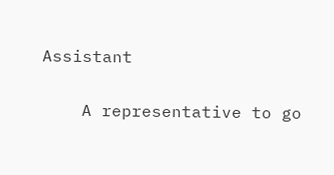Assistant

    A representative to go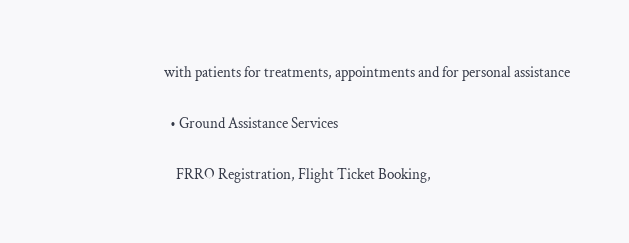with patients for treatments, appointments and for personal assistance

  • Ground Assistance Services

    FRRO Registration, Flight Ticket Booking,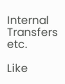Internal Transfers etc.

Like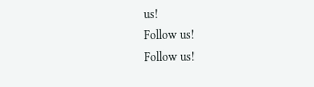us!
Follow us!
Follow us!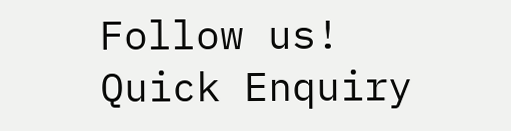Follow us!
Quick Enquiry